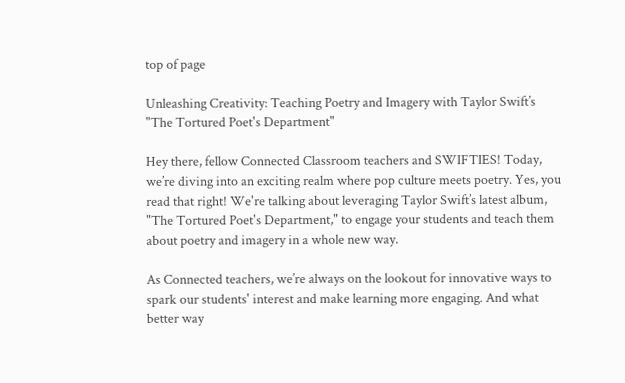top of page

Unleashing Creativity: Teaching Poetry and Imagery with Taylor Swift’s "The Tortured Poet's Department"

Hey there, fellow Connected Classroom teachers and SWIFTIES! Today, we’re diving into an exciting realm where pop culture meets poetry. Yes, you read that right! We're talking about leveraging Taylor Swift’s latest album, "The Tortured Poet's Department," to engage your students and teach them about poetry and imagery in a whole new way.

As Connected teachers, we’re always on the lookout for innovative ways to spark our students' interest and make learning more engaging. And what better way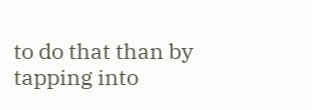to do that than by tapping into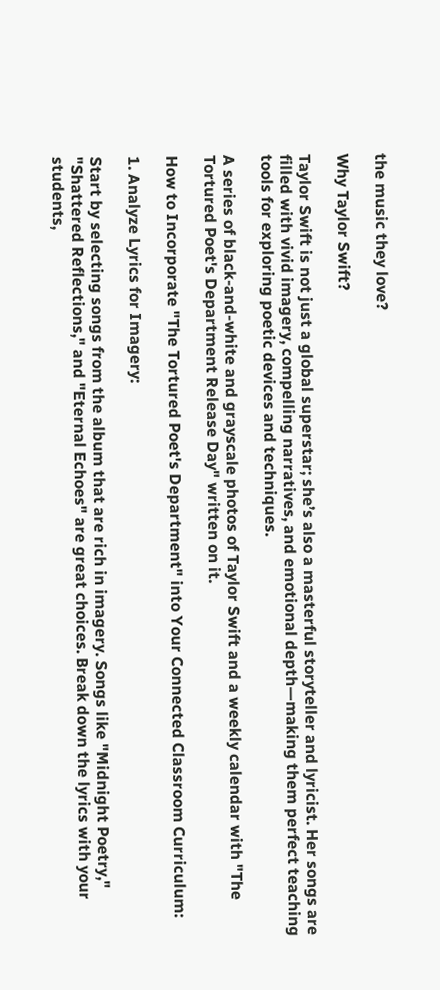the music they love?

Why Taylor Swift?

Taylor Swift is not just a global superstar; she’s also a masterful storyteller and lyricist. Her songs are filled with vivid imagery, compelling narratives, and emotional depth—making them perfect teaching tools for exploring poetic devices and techniques.

A series of black-and-white and grayscale photos of Taylor Swift and a weekly calendar with "The Tortured Poet's Department Release Day" written on it.

How to Incorporate "The Tortured Poet's Department" into Your Connected Classroom Curriculum:

1. Analyze Lyrics for Imagery:

Start by selecting songs from the album that are rich in imagery. Songs like "Midnight Poetry," "Shattered Reflections," and "Eternal Echoes" are great choices. Break down the lyrics with your students,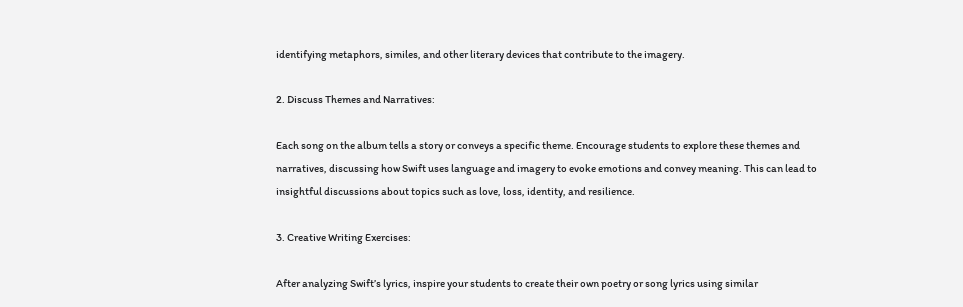identifying metaphors, similes, and other literary devices that contribute to the imagery.

2. Discuss Themes and Narratives:

Each song on the album tells a story or conveys a specific theme. Encourage students to explore these themes and narratives, discussing how Swift uses language and imagery to evoke emotions and convey meaning. This can lead to insightful discussions about topics such as love, loss, identity, and resilience.

3. Creative Writing Exercises:

After analyzing Swift’s lyrics, inspire your students to create their own poetry or song lyrics using similar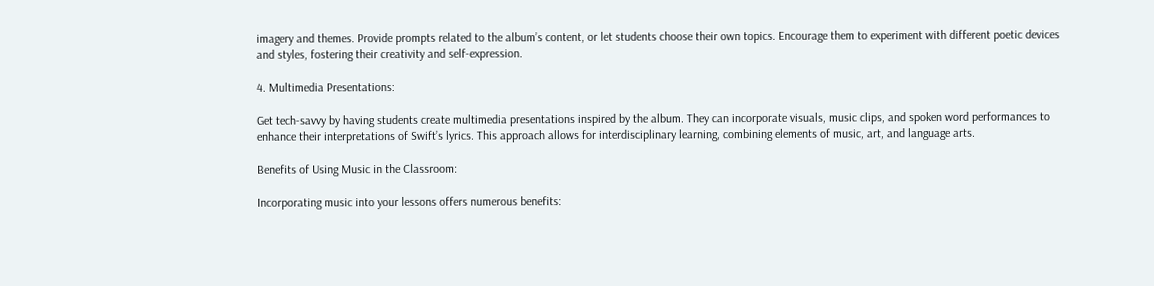imagery and themes. Provide prompts related to the album’s content, or let students choose their own topics. Encourage them to experiment with different poetic devices and styles, fostering their creativity and self-expression.

4. Multimedia Presentations:

Get tech-savvy by having students create multimedia presentations inspired by the album. They can incorporate visuals, music clips, and spoken word performances to enhance their interpretations of Swift’s lyrics. This approach allows for interdisciplinary learning, combining elements of music, art, and language arts.

Benefits of Using Music in the Classroom:

Incorporating music into your lessons offers numerous benefits: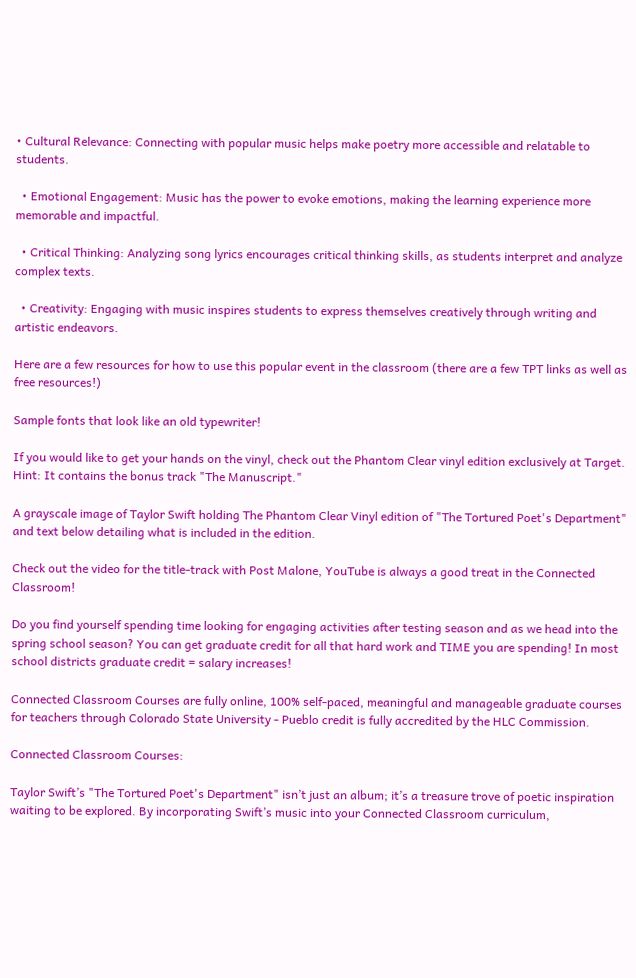• Cultural Relevance: Connecting with popular music helps make poetry more accessible and relatable to students.

  • Emotional Engagement: Music has the power to evoke emotions, making the learning experience more memorable and impactful.

  • Critical Thinking: Analyzing song lyrics encourages critical thinking skills, as students interpret and analyze complex texts.

  • Creativity: Engaging with music inspires students to express themselves creatively through writing and artistic endeavors.

Here are a few resources for how to use this popular event in the classroom (there are a few TPT links as well as free resources!)

Sample fonts that look like an old typewriter!

If you would like to get your hands on the vinyl, check out the Phantom Clear vinyl edition exclusively at Target. Hint: It contains the bonus track "The Manuscript."

A grayscale image of Taylor Swift holding The Phantom Clear Vinyl edition of "The Tortured Poet's Department" and text below detailing what is included in the edition.

Check out the video for the title-track with Post Malone, YouTube is always a good treat in the Connected Classroom!

Do you find yourself spending time looking for engaging activities after testing season and as we head into the spring school season? You can get graduate credit for all that hard work and TIME you are spending! In most school districts graduate credit = salary increases!

Connected Classroom Courses are fully online, 100% self-paced, meaningful and manageable graduate courses for teachers through Colorado State University - Pueblo credit is fully accredited by the HLC Commission.

Connected Classroom Courses:

Taylor Swift’s "The Tortured Poet's Department" isn’t just an album; it’s a treasure trove of poetic inspiration waiting to be explored. By incorporating Swift’s music into your Connected Classroom curriculum,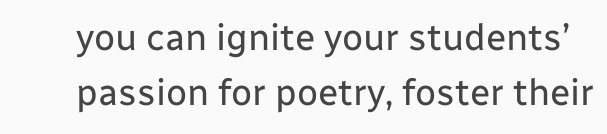you can ignite your students’ passion for poetry, foster their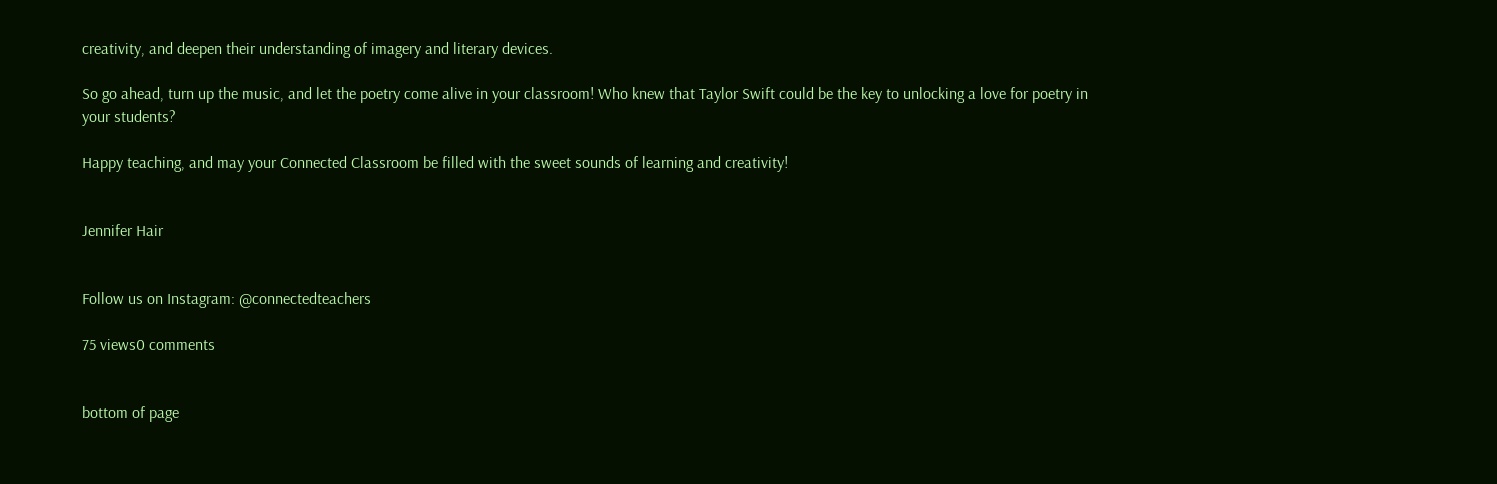creativity, and deepen their understanding of imagery and literary devices.

So go ahead, turn up the music, and let the poetry come alive in your classroom! Who knew that Taylor Swift could be the key to unlocking a love for poetry in your students?

Happy teaching, and may your Connected Classroom be filled with the sweet sounds of learning and creativity!


Jennifer Hair


Follow us on Instagram: @connectedteachers

75 views0 comments


bottom of page